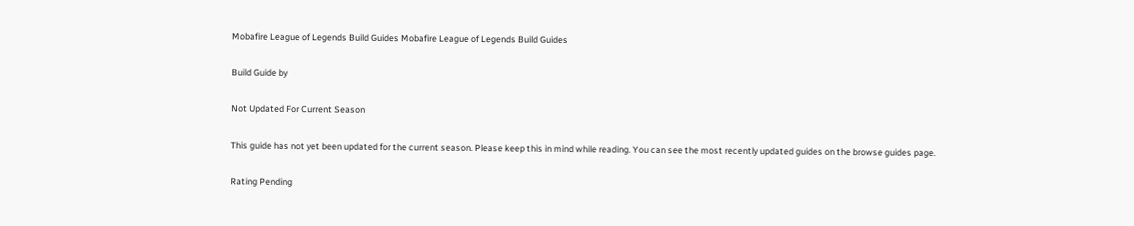Mobafire League of Legends Build Guides Mobafire League of Legends Build Guides

Build Guide by

Not Updated For Current Season

This guide has not yet been updated for the current season. Please keep this in mind while reading. You can see the most recently updated guides on the browse guides page.

Rating Pending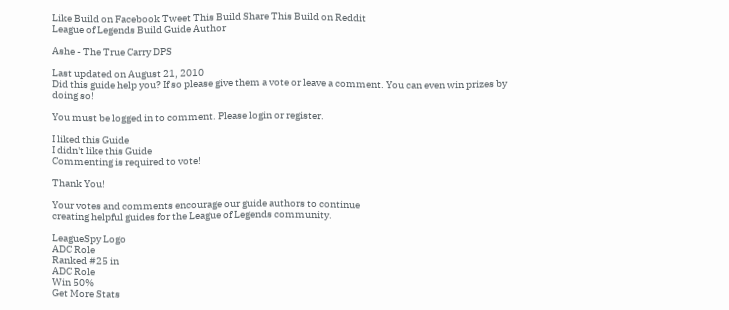Like Build on Facebook Tweet This Build Share This Build on Reddit
League of Legends Build Guide Author

Ashe - The True Carry DPS

Last updated on August 21, 2010
Did this guide help you? If so please give them a vote or leave a comment. You can even win prizes by doing so!

You must be logged in to comment. Please login or register.

I liked this Guide
I didn't like this Guide
Commenting is required to vote!

Thank You!

Your votes and comments encourage our guide authors to continue
creating helpful guides for the League of Legends community.

LeagueSpy Logo
ADC Role
Ranked #25 in
ADC Role
Win 50%
Get More Stats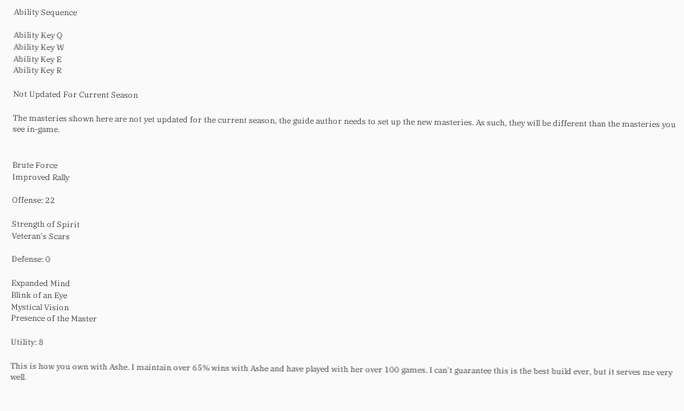Ability Sequence

Ability Key Q
Ability Key W
Ability Key E
Ability Key R

Not Updated For Current Season

The masteries shown here are not yet updated for the current season, the guide author needs to set up the new masteries. As such, they will be different than the masteries you see in-game.


Brute Force
Improved Rally

Offense: 22

Strength of Spirit
Veteran's Scars

Defense: 0

Expanded Mind
Blink of an Eye
Mystical Vision
Presence of the Master

Utility: 8

This is how you own with Ashe. I maintain over 65% wins with Ashe and have played with her over 100 games. I can't guarantee this is the best build ever, but it serves me very well.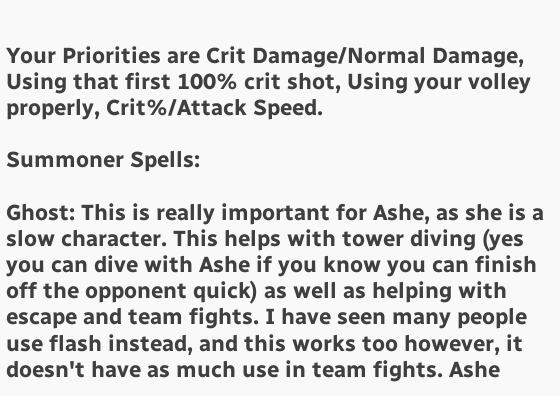Your Priorities are Crit Damage/Normal Damage, Using that first 100% crit shot, Using your volley properly, Crit%/Attack Speed.

Summoner Spells:

Ghost: This is really important for Ashe, as she is a slow character. This helps with tower diving (yes you can dive with Ashe if you know you can finish off the opponent quick) as well as helping with escape and team fights. I have seen many people use flash instead, and this works too however, it doesn't have as much use in team fights. Ashe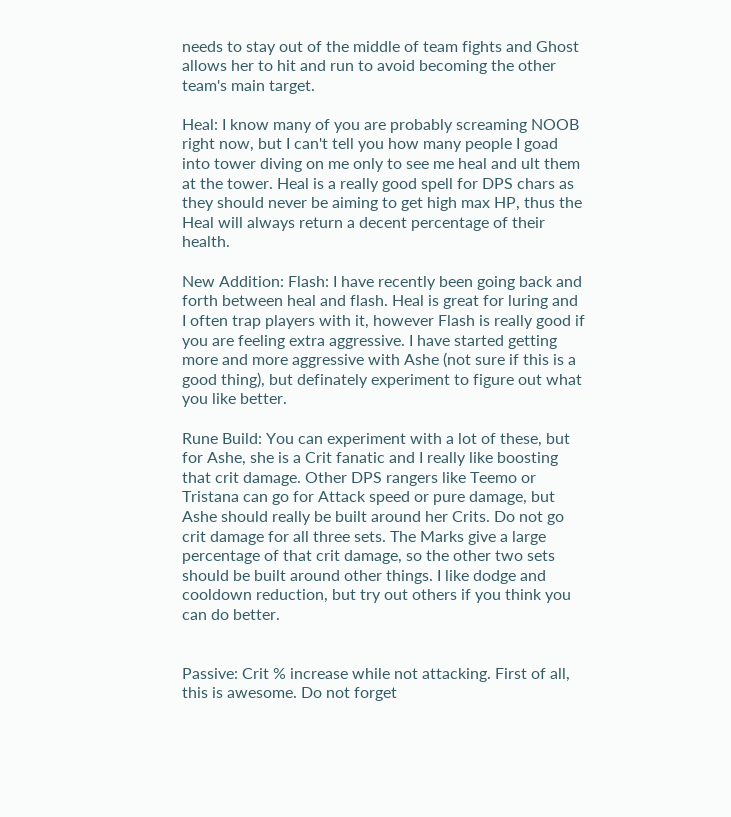needs to stay out of the middle of team fights and Ghost allows her to hit and run to avoid becoming the other team's main target.

Heal: I know many of you are probably screaming NOOB right now, but I can't tell you how many people I goad into tower diving on me only to see me heal and ult them at the tower. Heal is a really good spell for DPS chars as they should never be aiming to get high max HP, thus the Heal will always return a decent percentage of their health.

New Addition: Flash: I have recently been going back and forth between heal and flash. Heal is great for luring and I often trap players with it, however Flash is really good if you are feeling extra aggressive. I have started getting more and more aggressive with Ashe (not sure if this is a good thing), but definately experiment to figure out what you like better.

Rune Build: You can experiment with a lot of these, but for Ashe, she is a Crit fanatic and I really like boosting that crit damage. Other DPS rangers like Teemo or Tristana can go for Attack speed or pure damage, but Ashe should really be built around her Crits. Do not go crit damage for all three sets. The Marks give a large percentage of that crit damage, so the other two sets should be built around other things. I like dodge and cooldown reduction, but try out others if you think you can do better.


Passive: Crit % increase while not attacking. First of all, this is awesome. Do not forget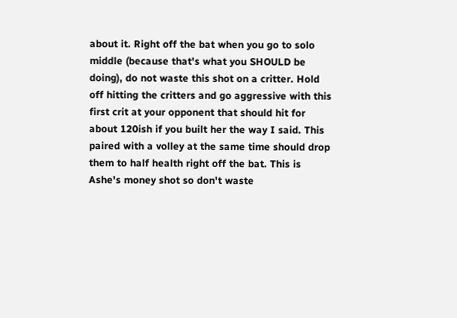about it. Right off the bat when you go to solo middle (because that's what you SHOULD be doing), do not waste this shot on a critter. Hold off hitting the critters and go aggressive with this first crit at your opponent that should hit for about 120ish if you built her the way I said. This paired with a volley at the same time should drop them to half health right off the bat. This is Ashe's money shot so don't waste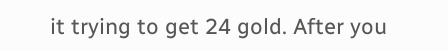it trying to get 24 gold. After you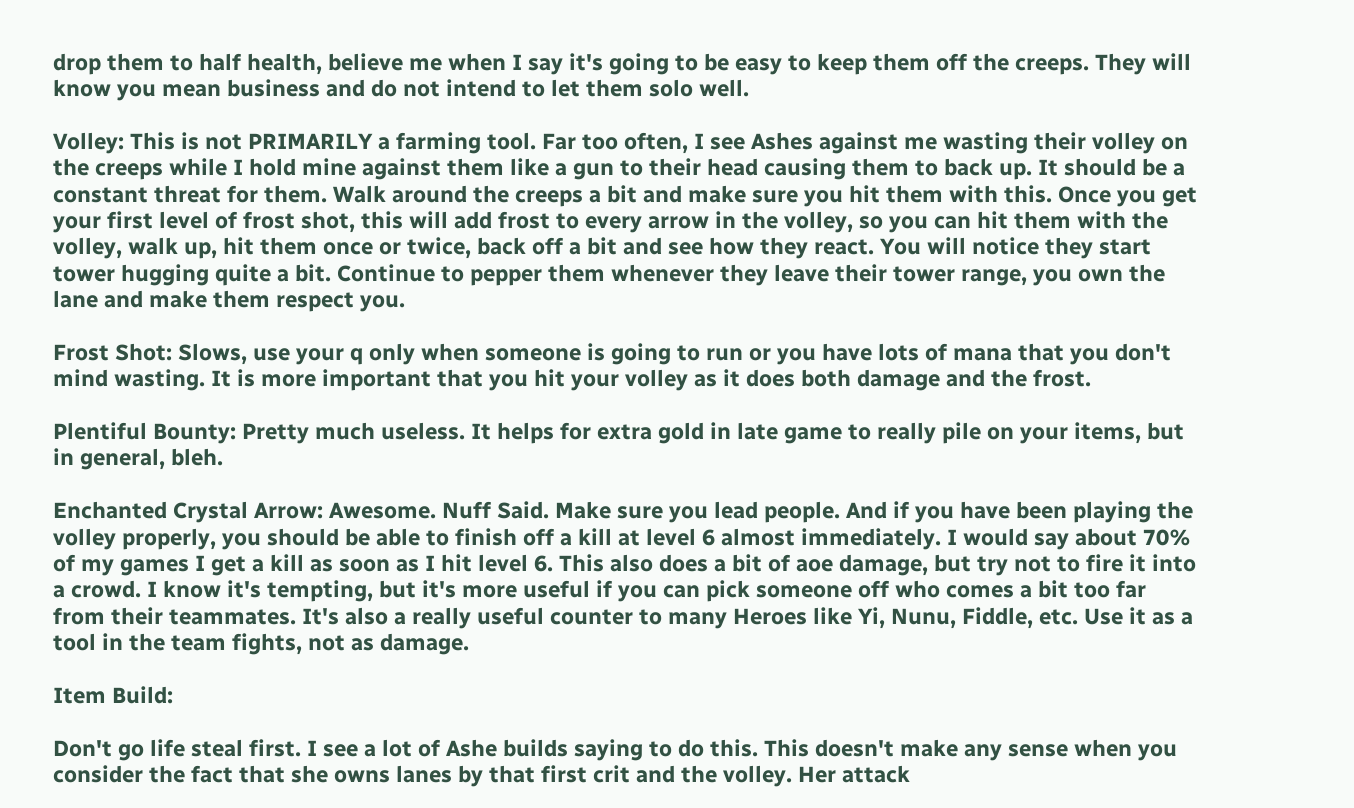drop them to half health, believe me when I say it's going to be easy to keep them off the creeps. They will know you mean business and do not intend to let them solo well.

Volley: This is not PRIMARILY a farming tool. Far too often, I see Ashes against me wasting their volley on the creeps while I hold mine against them like a gun to their head causing them to back up. It should be a constant threat for them. Walk around the creeps a bit and make sure you hit them with this. Once you get your first level of frost shot, this will add frost to every arrow in the volley, so you can hit them with the volley, walk up, hit them once or twice, back off a bit and see how they react. You will notice they start tower hugging quite a bit. Continue to pepper them whenever they leave their tower range, you own the lane and make them respect you.

Frost Shot: Slows, use your q only when someone is going to run or you have lots of mana that you don't mind wasting. It is more important that you hit your volley as it does both damage and the frost.

Plentiful Bounty: Pretty much useless. It helps for extra gold in late game to really pile on your items, but in general, bleh.

Enchanted Crystal Arrow: Awesome. Nuff Said. Make sure you lead people. And if you have been playing the volley properly, you should be able to finish off a kill at level 6 almost immediately. I would say about 70% of my games I get a kill as soon as I hit level 6. This also does a bit of aoe damage, but try not to fire it into a crowd. I know it's tempting, but it's more useful if you can pick someone off who comes a bit too far from their teammates. It's also a really useful counter to many Heroes like Yi, Nunu, Fiddle, etc. Use it as a tool in the team fights, not as damage.

Item Build:

Don't go life steal first. I see a lot of Ashe builds saying to do this. This doesn't make any sense when you consider the fact that she owns lanes by that first crit and the volley. Her attack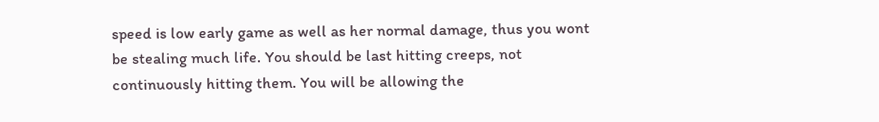speed is low early game as well as her normal damage, thus you wont be stealing much life. You should be last hitting creeps, not continuously hitting them. You will be allowing the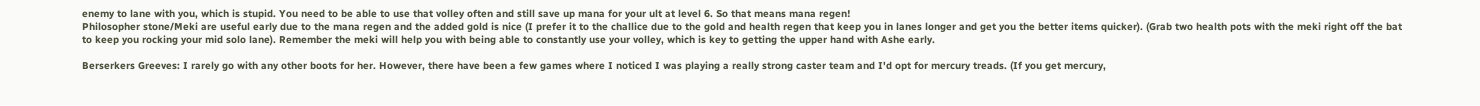enemy to lane with you, which is stupid. You need to be able to use that volley often and still save up mana for your ult at level 6. So that means mana regen!
Philosopher stone/Meki are useful early due to the mana regen and the added gold is nice (I prefer it to the challice due to the gold and health regen that keep you in lanes longer and get you the better items quicker). (Grab two health pots with the meki right off the bat to keep you rocking your mid solo lane). Remember the meki will help you with being able to constantly use your volley, which is key to getting the upper hand with Ashe early.

Berserkers Greeves: I rarely go with any other boots for her. However, there have been a few games where I noticed I was playing a really strong caster team and I'd opt for mercury treads. (If you get mercury,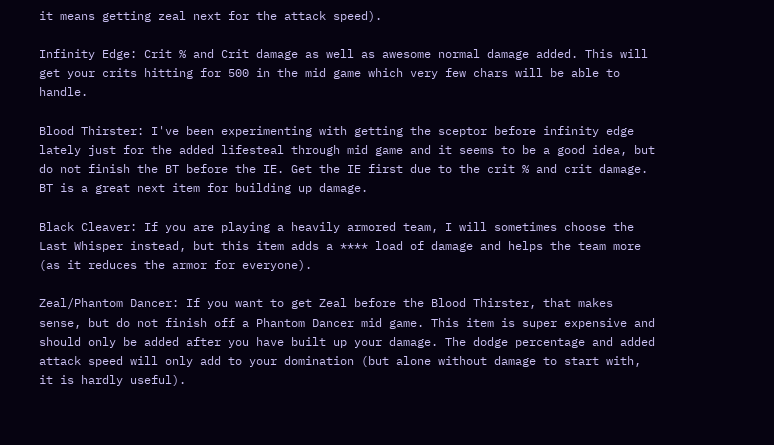it means getting zeal next for the attack speed).

Infinity Edge: Crit % and Crit damage as well as awesome normal damage added. This will get your crits hitting for 500 in the mid game which very few chars will be able to handle.

Blood Thirster: I've been experimenting with getting the sceptor before infinity edge lately just for the added lifesteal through mid game and it seems to be a good idea, but do not finish the BT before the IE. Get the IE first due to the crit % and crit damage. BT is a great next item for building up damage.

Black Cleaver: If you are playing a heavily armored team, I will sometimes choose the Last Whisper instead, but this item adds a **** load of damage and helps the team more (as it reduces the armor for everyone).

Zeal/Phantom Dancer: If you want to get Zeal before the Blood Thirster, that makes sense, but do not finish off a Phantom Dancer mid game. This item is super expensive and should only be added after you have built up your damage. The dodge percentage and added attack speed will only add to your domination (but alone without damage to start with, it is hardly useful).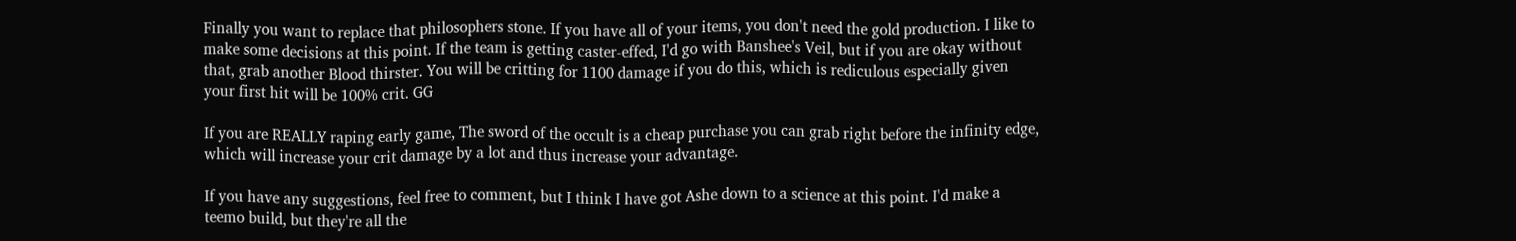Finally you want to replace that philosophers stone. If you have all of your items, you don't need the gold production. I like to make some decisions at this point. If the team is getting caster-effed, I'd go with Banshee's Veil, but if you are okay without that, grab another Blood thirster. You will be critting for 1100 damage if you do this, which is rediculous especially given your first hit will be 100% crit. GG

If you are REALLY raping early game, The sword of the occult is a cheap purchase you can grab right before the infinity edge, which will increase your crit damage by a lot and thus increase your advantage.

If you have any suggestions, feel free to comment, but I think I have got Ashe down to a science at this point. I'd make a teemo build, but they're all the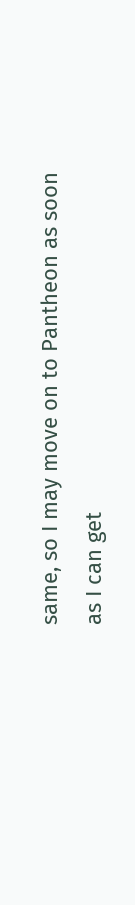same, so I may move on to Pantheon as soon as I can get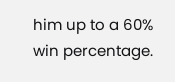him up to a 60% win percentage.